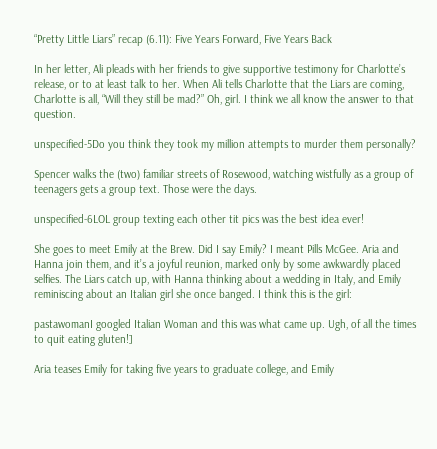“Pretty Little Liars” recap (6.11): Five Years Forward, Five Years Back

In her letter, Ali pleads with her friends to give supportive testimony for Charlotte’s release, or to at least talk to her. When Ali tells Charlotte that the Liars are coming, Charlotte is all, “Will they still be mad?” Oh, girl. I think we all know the answer to that question.

unspecified-5Do you think they took my million attempts to murder them personally?

Spencer walks the (two) familiar streets of Rosewood, watching wistfully as a group of teenagers gets a group text. Those were the days.

unspecified-6LOL group texting each other tit pics was the best idea ever!

She goes to meet Emily at the Brew. Did I say Emily? I meant Pills McGee. Aria and Hanna join them, and it’s a joyful reunion, marked only by some awkwardly placed selfies. The Liars catch up, with Hanna thinking about a wedding in Italy, and Emily reminiscing about an Italian girl she once banged. I think this is the girl:

pastawomanI googled Italian Woman and this was what came up. Ugh, of all the times to quit eating gluten!]

Aria teases Emily for taking five years to graduate college, and Emily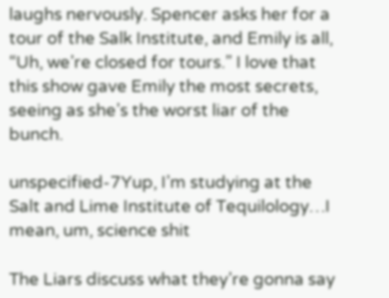laughs nervously. Spencer asks her for a tour of the Salk Institute, and Emily is all, “Uh, we’re closed for tours.” I love that this show gave Emily the most secrets, seeing as she’s the worst liar of the bunch.

unspecified-7Yup, I’m studying at the Salt and Lime Institute of Tequilology…I mean, um, science shit

The Liars discuss what they’re gonna say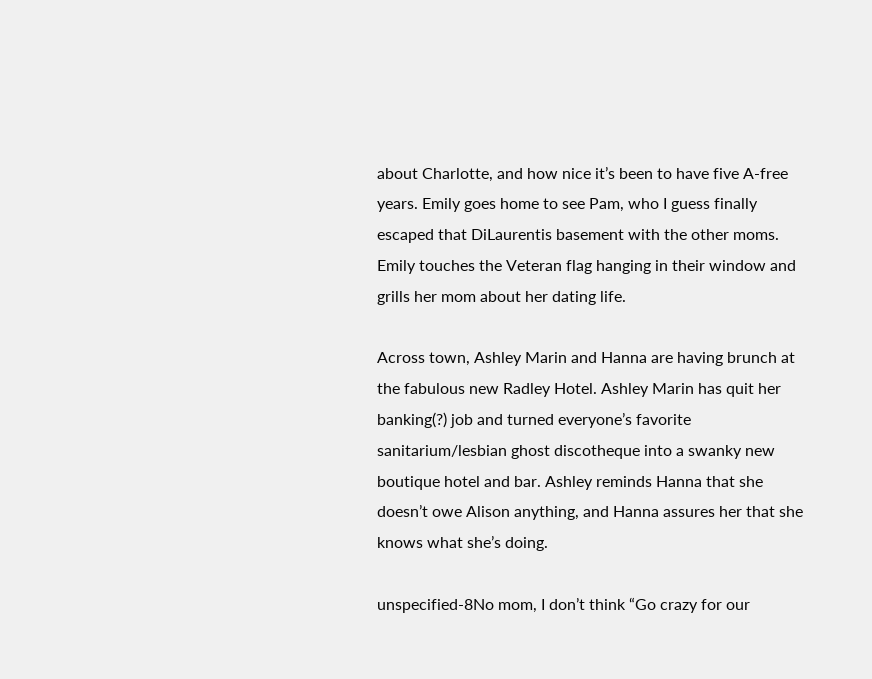about Charlotte, and how nice it’s been to have five A-free years. Emily goes home to see Pam, who I guess finally escaped that DiLaurentis basement with the other moms. Emily touches the Veteran flag hanging in their window and grills her mom about her dating life.

Across town, Ashley Marin and Hanna are having brunch at the fabulous new Radley Hotel. Ashley Marin has quit her banking(?) job and turned everyone’s favorite sanitarium/lesbian ghost discotheque into a swanky new boutique hotel and bar. Ashley reminds Hanna that she doesn’t owe Alison anything, and Hanna assures her that she knows what she’s doing.

unspecified-8No mom, I don’t think “Go crazy for our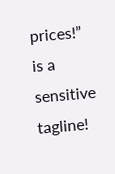prices!” is a sensitive tagline!